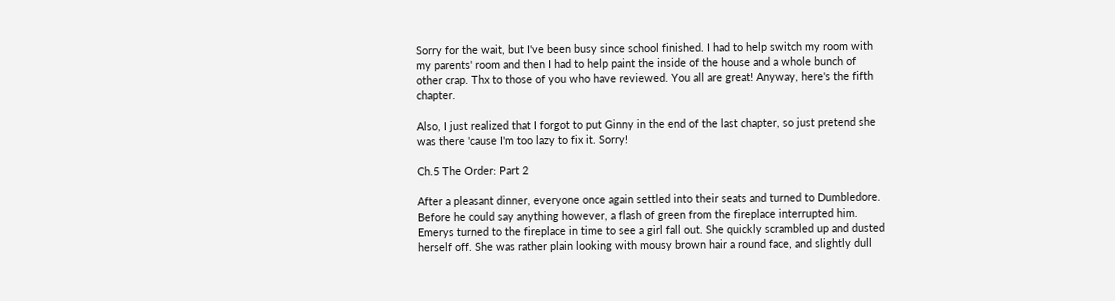Sorry for the wait, but I've been busy since school finished. I had to help switch my room with my parents' room and then I had to help paint the inside of the house and a whole bunch of other crap. Thx to those of you who have reviewed. You all are great! Anyway, here's the fifth chapter.

Also, I just realized that I forgot to put Ginny in the end of the last chapter, so just pretend she was there 'cause I'm too lazy to fix it. Sorry!

Ch.5 The Order: Part 2

After a pleasant dinner, everyone once again settled into their seats and turned to Dumbledore. Before he could say anything however, a flash of green from the fireplace interrupted him. Emerys turned to the fireplace in time to see a girl fall out. She quickly scrambled up and dusted herself off. She was rather plain looking with mousy brown hair a round face, and slightly dull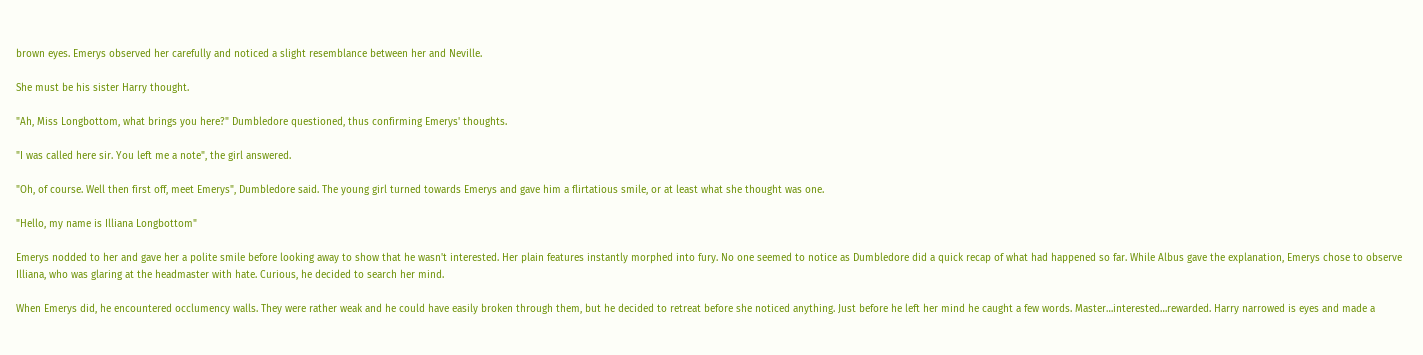brown eyes. Emerys observed her carefully and noticed a slight resemblance between her and Neville.

She must be his sister Harry thought.

"Ah, Miss Longbottom, what brings you here?" Dumbledore questioned, thus confirming Emerys' thoughts.

"I was called here sir. You left me a note", the girl answered.

"Oh, of course. Well then first off, meet Emerys", Dumbledore said. The young girl turned towards Emerys and gave him a flirtatious smile, or at least what she thought was one.

"Hello, my name is Illiana Longbottom"

Emerys nodded to her and gave her a polite smile before looking away to show that he wasn't interested. Her plain features instantly morphed into fury. No one seemed to notice as Dumbledore did a quick recap of what had happened so far. While Albus gave the explanation, Emerys chose to observe Illiana, who was glaring at the headmaster with hate. Curious, he decided to search her mind.

When Emerys did, he encountered occlumency walls. They were rather weak and he could have easily broken through them, but he decided to retreat before she noticed anything. Just before he left her mind he caught a few words. Master…interested…rewarded. Harry narrowed is eyes and made a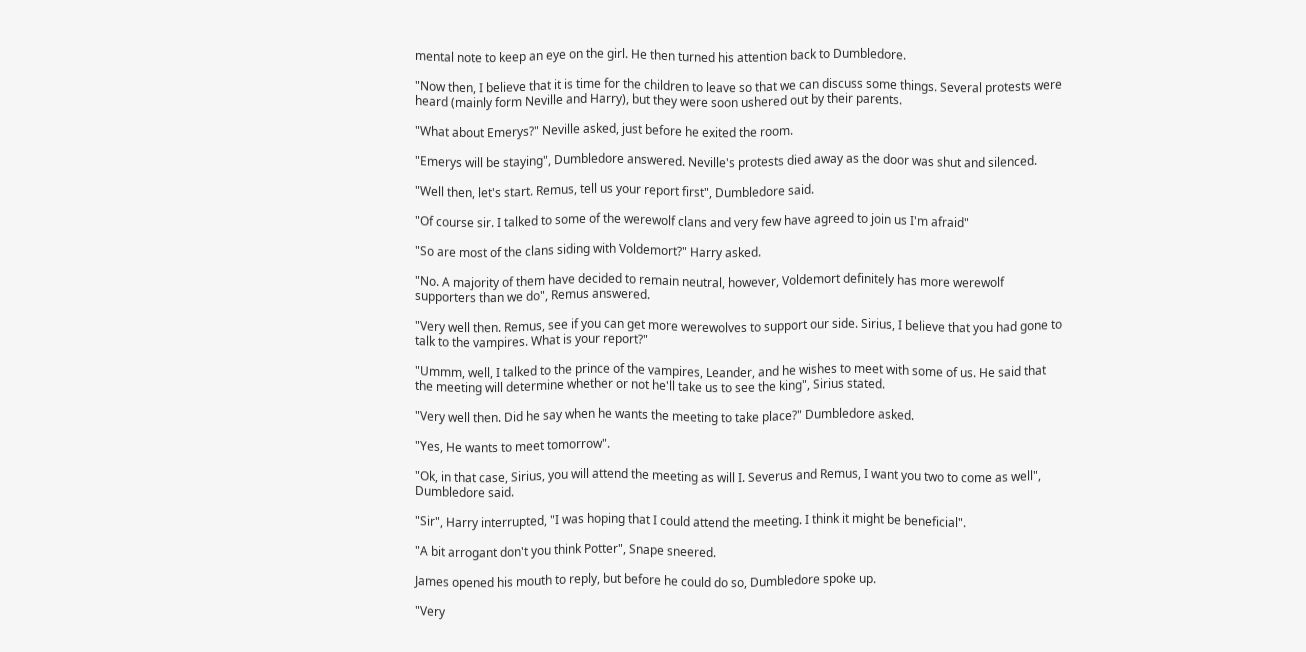mental note to keep an eye on the girl. He then turned his attention back to Dumbledore.

"Now then, I believe that it is time for the children to leave so that we can discuss some things. Several protests were heard (mainly form Neville and Harry), but they were soon ushered out by their parents.

"What about Emerys?" Neville asked, just before he exited the room.

"Emerys will be staying", Dumbledore answered. Neville's protests died away as the door was shut and silenced.

"Well then, let's start. Remus, tell us your report first", Dumbledore said.

"Of course sir. I talked to some of the werewolf clans and very few have agreed to join us I'm afraid"

"So are most of the clans siding with Voldemort?" Harry asked.

"No. A majority of them have decided to remain neutral, however, Voldemort definitely has more werewolf supporters than we do", Remus answered.

"Very well then. Remus, see if you can get more werewolves to support our side. Sirius, I believe that you had gone to talk to the vampires. What is your report?"

"Ummm, well, I talked to the prince of the vampires, Leander, and he wishes to meet with some of us. He said that the meeting will determine whether or not he'll take us to see the king", Sirius stated.

"Very well then. Did he say when he wants the meeting to take place?" Dumbledore asked.

"Yes, He wants to meet tomorrow".

"Ok, in that case, Sirius, you will attend the meeting as will I. Severus and Remus, I want you two to come as well", Dumbledore said.

"Sir", Harry interrupted, "I was hoping that I could attend the meeting. I think it might be beneficial".

"A bit arrogant don't you think Potter", Snape sneered.

James opened his mouth to reply, but before he could do so, Dumbledore spoke up.

"Very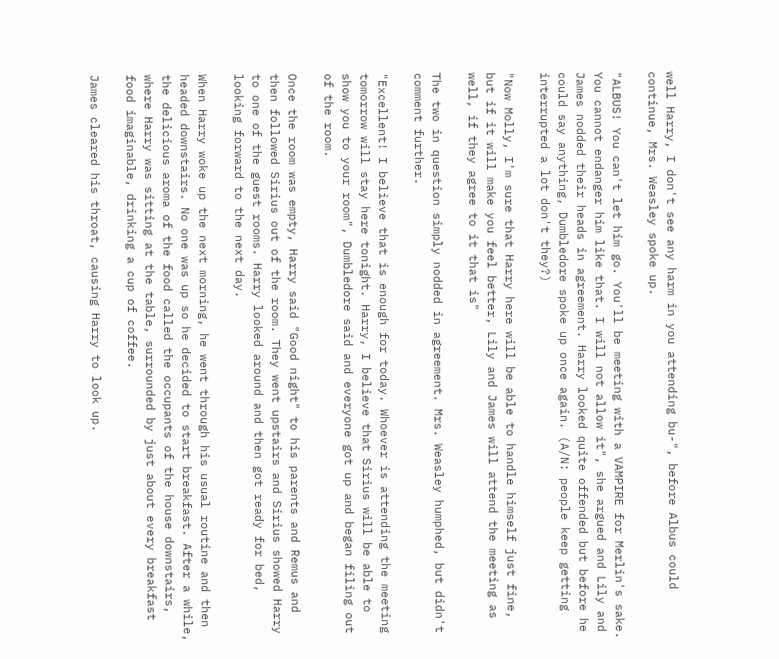well Harry, I don't see any harm in you attending bu-", before Albus could continue, Mrs. Weasley spoke up.

"ALBUS! You can't let him go. You'll be meeting with a VAMPIRE for Merlin's sake. You cannot endanger him like that. I will not allow it", she argued and Lily and James nodded their heads in agreement. Harry looked quite offended but before he could say anything, Dumbledore spoke up once again. (A/N: people keep getting interrupted a lot don't they?)

"Now Molly, I'm sure that Harry here will be able to handle himself just fine, but if it will make you feel better, Lily and James will attend the meeting as well, if they agree to it that is"

The two in question simply nodded in agreement. Mrs. Weasley humphed, but didn't comment further.

"Excellent! I believe that is enough for today. Whoever is attending the meeting tomorrow will stay here tonight. Harry, I believe that Sirius will be able to show you to your room", Dumbledore said and everyone got up and began filing out of the room.

Once the room was empty, Harry said "Good night" to his parents and Remus and then followed Sirius out of the room. They went upstairs and Sirius showed Harry to one of the guest rooms. Harry looked around and then got ready for bed, looking forward to the next day.

When Harry woke up the next morning, he went through his usual routine and then headed downstairs. No one was up so he decided to start breakfast. After a while, the delicious aroma of the food called the occupants of the house downstairs, where Harry was sitting at the table, surrounded by just about every breakfast food imaginable, drinking a cup of coffee.

James cleared his throat, causing Harry to look up.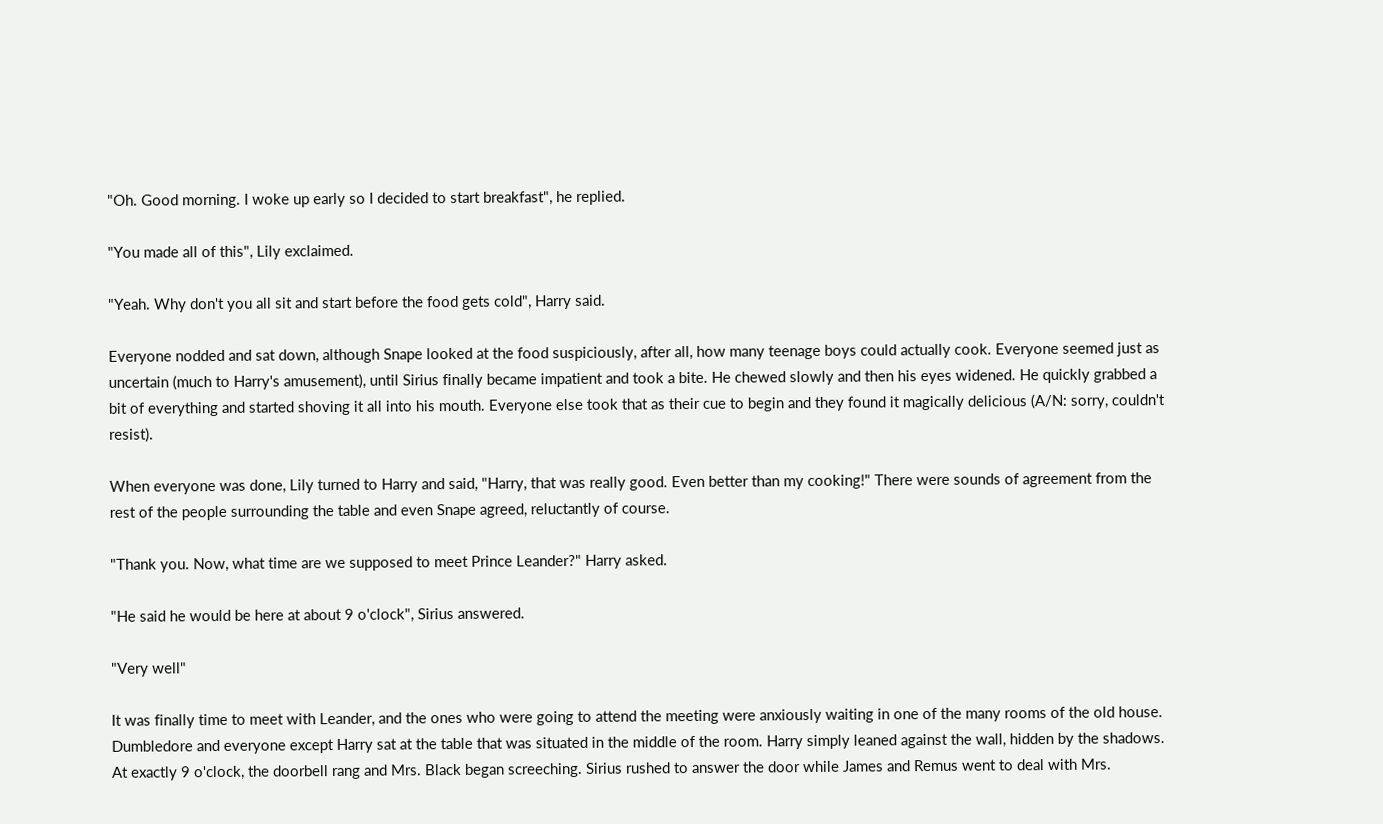"Oh. Good morning. I woke up early so I decided to start breakfast", he replied.

"You made all of this", Lily exclaimed.

"Yeah. Why don't you all sit and start before the food gets cold", Harry said.

Everyone nodded and sat down, although Snape looked at the food suspiciously, after all, how many teenage boys could actually cook. Everyone seemed just as uncertain (much to Harry's amusement), until Sirius finally became impatient and took a bite. He chewed slowly and then his eyes widened. He quickly grabbed a bit of everything and started shoving it all into his mouth. Everyone else took that as their cue to begin and they found it magically delicious (A/N: sorry, couldn't resist).

When everyone was done, Lily turned to Harry and said, "Harry, that was really good. Even better than my cooking!" There were sounds of agreement from the rest of the people surrounding the table and even Snape agreed, reluctantly of course.

"Thank you. Now, what time are we supposed to meet Prince Leander?" Harry asked.

"He said he would be here at about 9 o'clock", Sirius answered.

"Very well"

It was finally time to meet with Leander, and the ones who were going to attend the meeting were anxiously waiting in one of the many rooms of the old house. Dumbledore and everyone except Harry sat at the table that was situated in the middle of the room. Harry simply leaned against the wall, hidden by the shadows. At exactly 9 o'clock, the doorbell rang and Mrs. Black began screeching. Sirius rushed to answer the door while James and Remus went to deal with Mrs.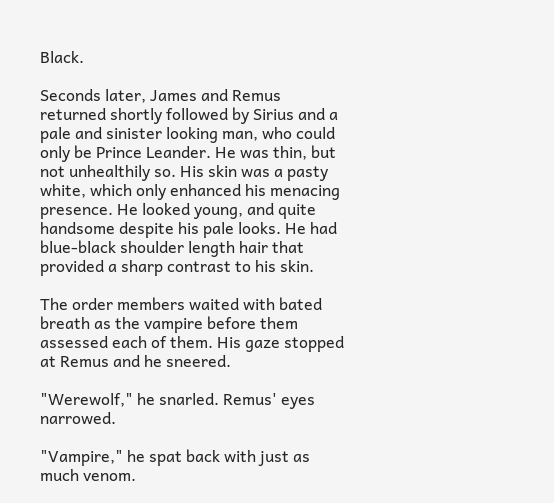Black.

Seconds later, James and Remus returned shortly followed by Sirius and a pale and sinister looking man, who could only be Prince Leander. He was thin, but not unhealthily so. His skin was a pasty white, which only enhanced his menacing presence. He looked young, and quite handsome despite his pale looks. He had blue-black shoulder length hair that provided a sharp contrast to his skin.

The order members waited with bated breath as the vampire before them assessed each of them. His gaze stopped at Remus and he sneered.

"Werewolf," he snarled. Remus' eyes narrowed.

"Vampire," he spat back with just as much venom.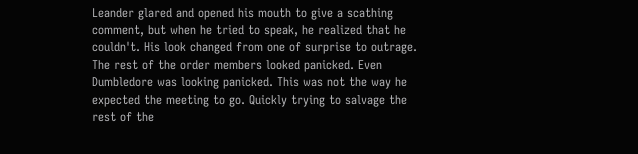Leander glared and opened his mouth to give a scathing comment, but when he tried to speak, he realized that he couldn't. His look changed from one of surprise to outrage. The rest of the order members looked panicked. Even Dumbledore was looking panicked. This was not the way he expected the meeting to go. Quickly trying to salvage the rest of the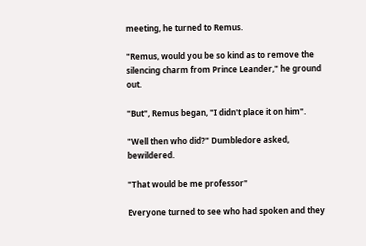meeting, he turned to Remus.

"Remus, would you be so kind as to remove the silencing charm from Prince Leander," he ground out.

"But", Remus began, "I didn't place it on him".

"Well then who did?" Dumbledore asked, bewildered.

"That would be me professor"

Everyone turned to see who had spoken and they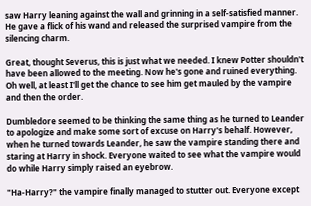saw Harry leaning against the wall and grinning in a self-satisfied manner. He gave a flick of his wand and released the surprised vampire from the silencing charm.

Great, thought Severus, this is just what we needed. I knew Potter shouldn't have been allowed to the meeting. Now he's gone and ruined everything. Oh well, at least I'll get the chance to see him get mauled by the vampire and then the order.

Dumbledore seemed to be thinking the same thing as he turned to Leander to apologize and make some sort of excuse on Harry's behalf. However, when he turned towards Leander, he saw the vampire standing there and staring at Harry in shock. Everyone waited to see what the vampire would do while Harry simply raised an eyebrow.

"Ha-Harry?" the vampire finally managed to stutter out. Everyone except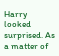Harry looked surprised. As a matter of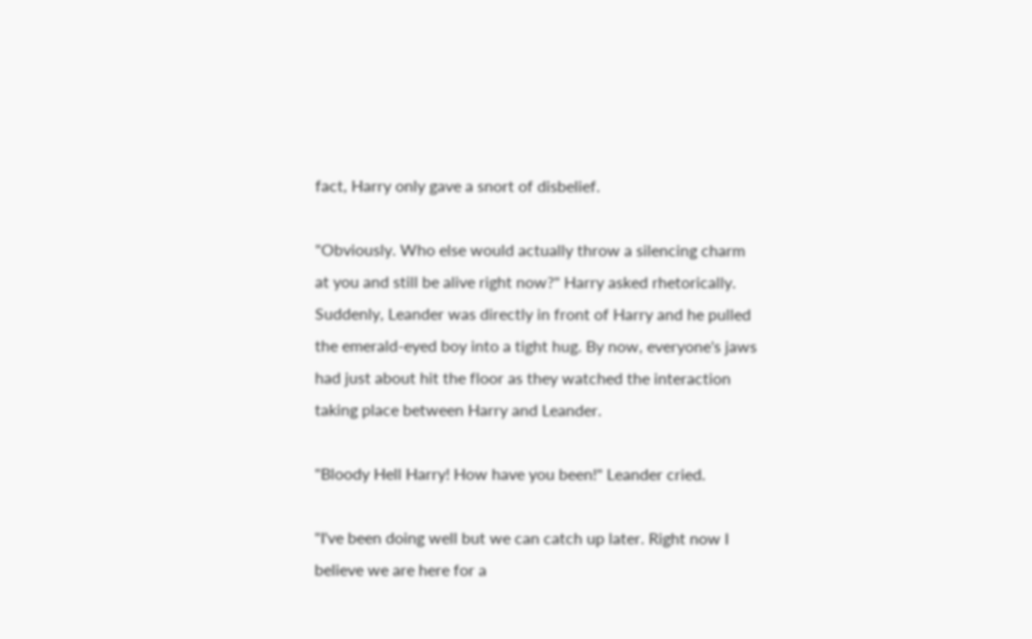fact, Harry only gave a snort of disbelief.

"Obviously. Who else would actually throw a silencing charm at you and still be alive right now?" Harry asked rhetorically. Suddenly, Leander was directly in front of Harry and he pulled the emerald-eyed boy into a tight hug. By now, everyone's jaws had just about hit the floor as they watched the interaction taking place between Harry and Leander.

"Bloody Hell Harry! How have you been!" Leander cried.

"I've been doing well but we can catch up later. Right now I believe we are here for a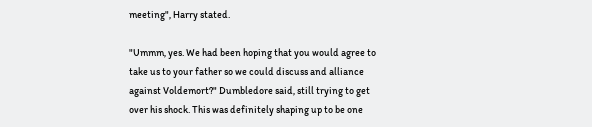meeting", Harry stated.

"Ummm, yes. We had been hoping that you would agree to take us to your father so we could discuss and alliance against Voldemort?" Dumbledore said, still trying to get over his shock. This was definitely shaping up to be one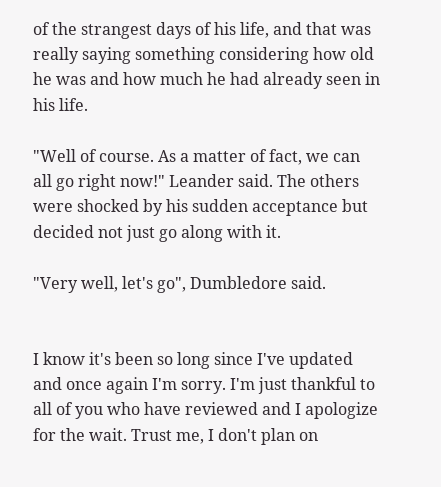of the strangest days of his life, and that was really saying something considering how old he was and how much he had already seen in his life.

"Well of course. As a matter of fact, we can all go right now!" Leander said. The others were shocked by his sudden acceptance but decided not just go along with it.

"Very well, let's go", Dumbledore said.


I know it's been so long since I've updated and once again I'm sorry. I'm just thankful to all of you who have reviewed and I apologize for the wait. Trust me, I don't plan on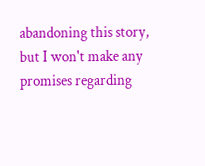abandoning this story, but I won't make any promises regarding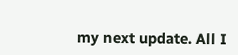my next update. All I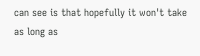can see is that hopefully it won't take as long as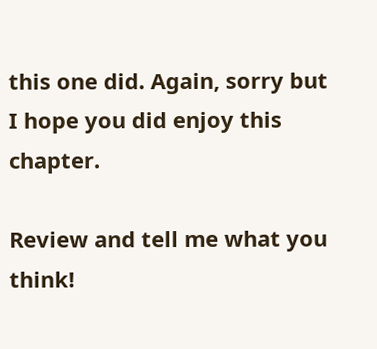this one did. Again, sorry but I hope you did enjoy this chapter.

Review and tell me what you think!